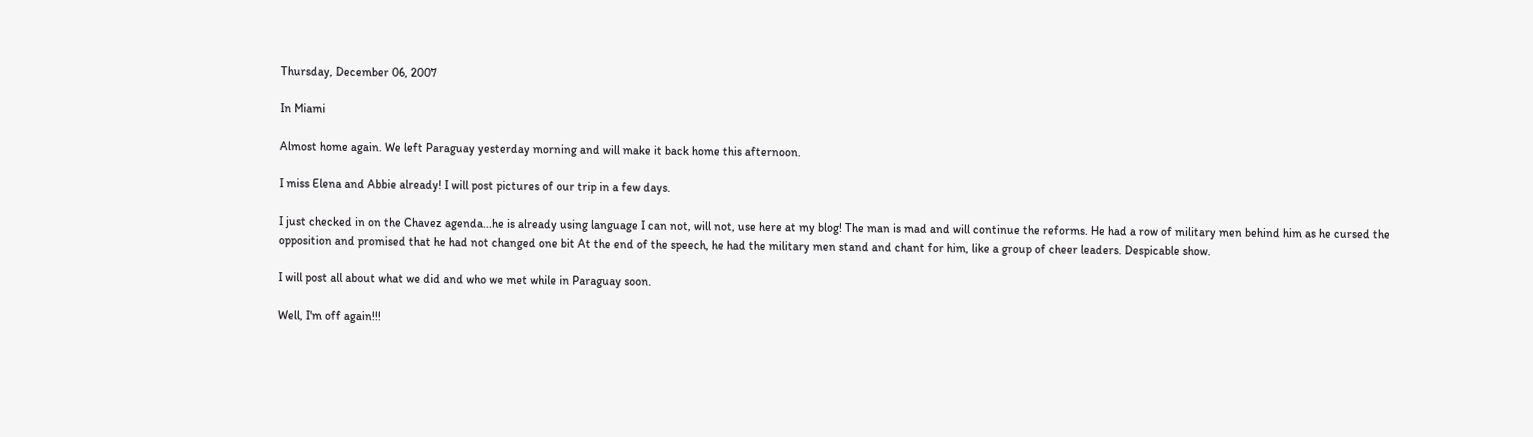Thursday, December 06, 2007

In Miami

Almost home again. We left Paraguay yesterday morning and will make it back home this afternoon.

I miss Elena and Abbie already! I will post pictures of our trip in a few days.

I just checked in on the Chavez agenda...he is already using language I can not, will not, use here at my blog! The man is mad and will continue the reforms. He had a row of military men behind him as he cursed the opposition and promised that he had not changed one bit At the end of the speech, he had the military men stand and chant for him, like a group of cheer leaders. Despicable show.

I will post all about what we did and who we met while in Paraguay soon.

Well, I'm off again!!!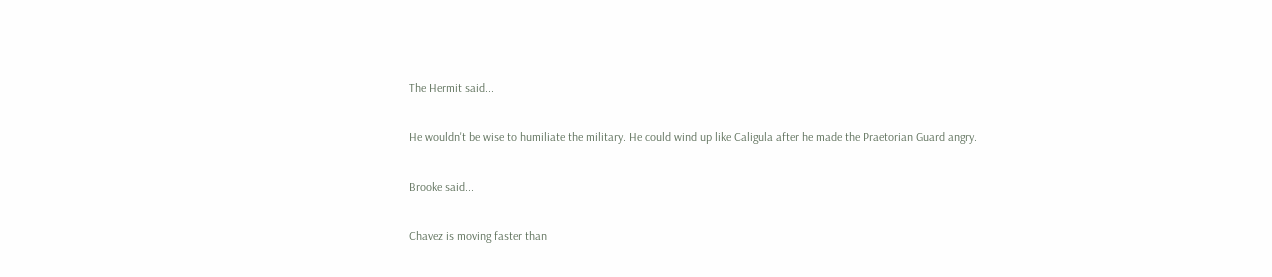The Hermit said...

He wouldn't be wise to humiliate the military. He could wind up like Caligula after he made the Praetorian Guard angry.

Brooke said...

Chavez is moving faster than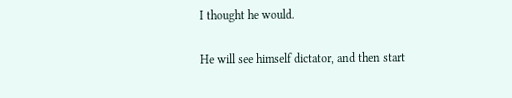I thought he would.

He will see himself dictator, and then start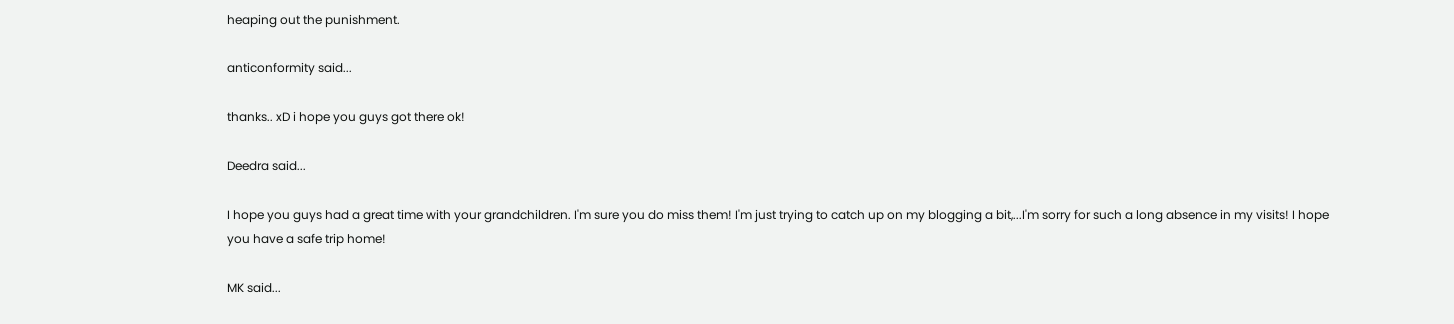heaping out the punishment.

anticonformity said...

thanks.. xD i hope you guys got there ok!

Deedra said...

I hope you guys had a great time with your grandchildren. I'm sure you do miss them! I'm just trying to catch up on my blogging a bit,...I'm sorry for such a long absence in my visits! I hope you have a safe trip home!

MK said...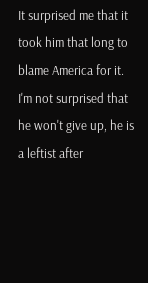It surprised me that it took him that long to blame America for it. I'm not surprised that he won't give up, he is a leftist after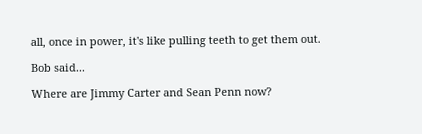all, once in power, it's like pulling teeth to get them out.

Bob said...

Where are Jimmy Carter and Sean Penn now?